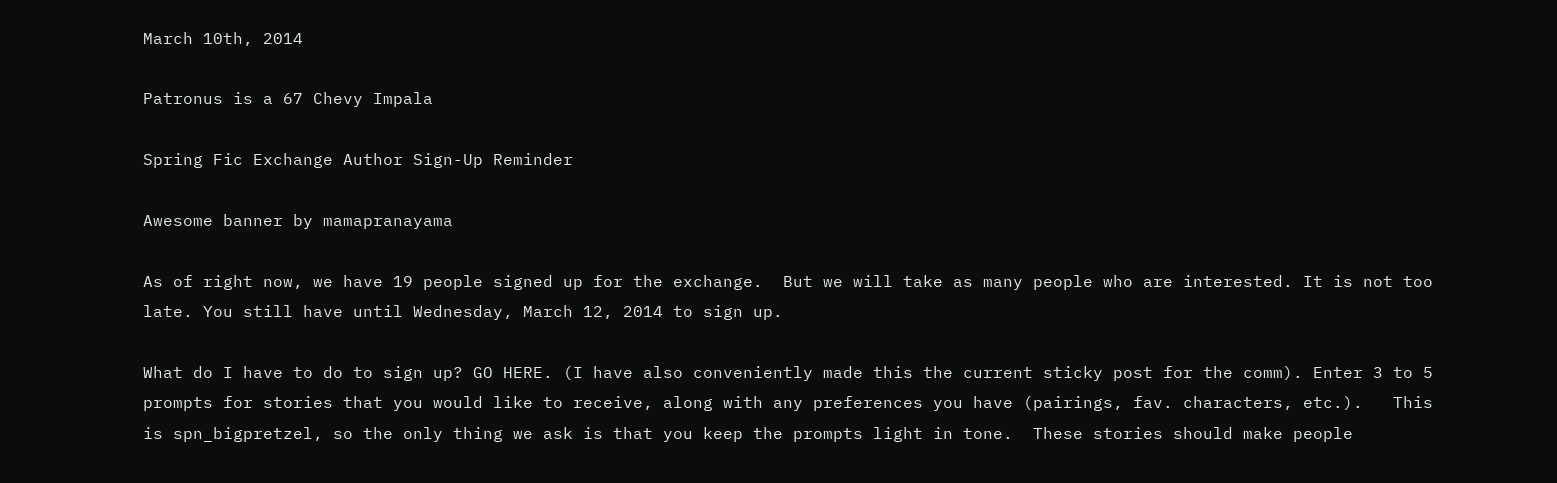March 10th, 2014

Patronus is a 67 Chevy Impala

Spring Fic Exchange Author Sign-Up Reminder

Awesome banner by mamapranayama

As of right now, we have 19 people signed up for the exchange.  But we will take as many people who are interested. It is not too late. You still have until Wednesday, March 12, 2014 to sign up.

What do I have to do to sign up? GO HERE. (I have also conveniently made this the current sticky post for the comm). Enter 3 to 5 prompts for stories that you would like to receive, along with any preferences you have (pairings, fav. characters, etc.).   This is spn_bigpretzel, so the only thing we ask is that you keep the prompts light in tone.  These stories should make people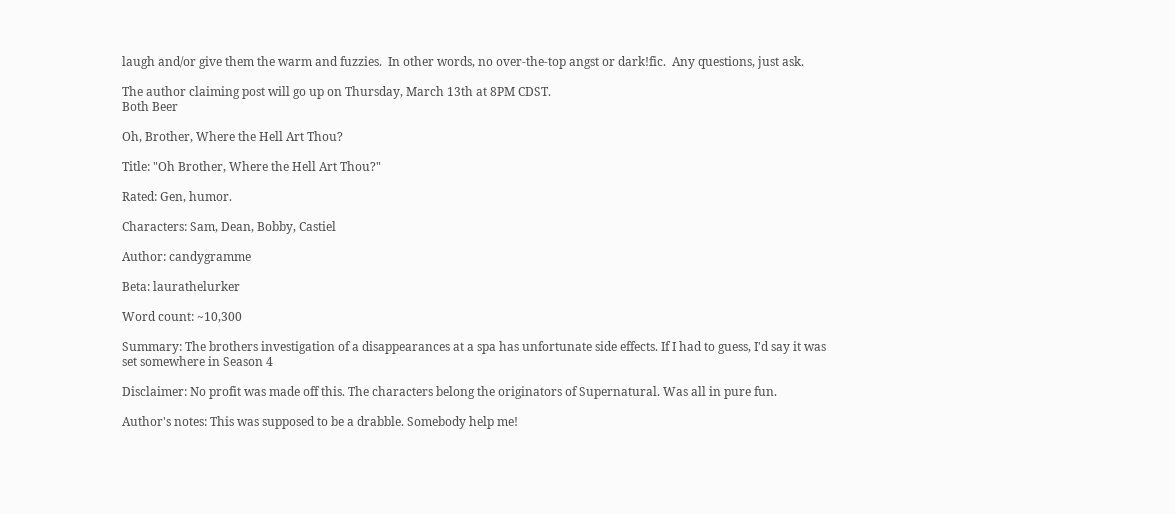laugh and/or give them the warm and fuzzies.  In other words, no over-the-top angst or dark!fic.  Any questions, just ask.

The author claiming post will go up on Thursday, March 13th at 8PM CDST.
Both Beer

Oh, Brother, Where the Hell Art Thou?

Title: "Oh Brother, Where the Hell Art Thou?"

Rated: Gen, humor.

Characters: Sam, Dean, Bobby, Castiel

Author: candygramme

Beta: laurathelurker

Word count: ~10,300

Summary: The brothers investigation of a disappearances at a spa has unfortunate side effects. If I had to guess, I'd say it was set somewhere in Season 4

Disclaimer: No profit was made off this. The characters belong the originators of Supernatural. Was all in pure fun.

Author's notes: This was supposed to be a drabble. Somebody help me!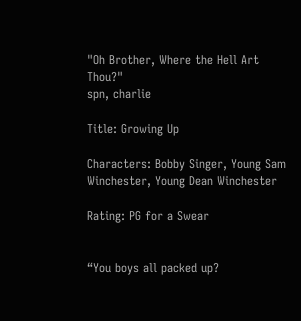"Oh Brother, Where the Hell Art Thou?"
spn, charlie

Title: Growing Up

Characters: Bobby Singer, Young Sam Winchester, Young Dean Winchester

Rating: PG for a Swear


“You boys all packed up?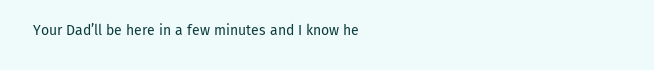Your Dad’ll be here in a few minutes and I know he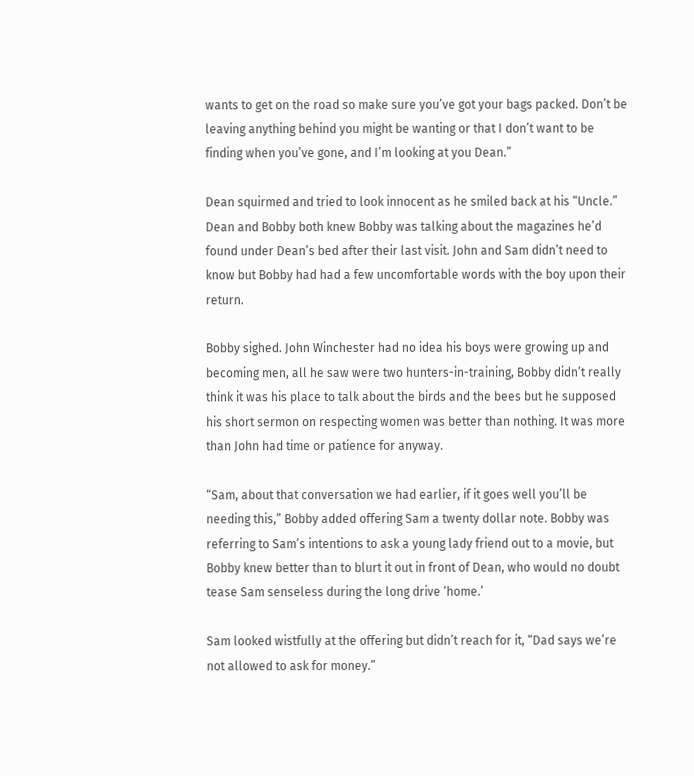wants to get on the road so make sure you’ve got your bags packed. Don’t be leaving anything behind you might be wanting or that I don’t want to be finding when you’ve gone, and I’m looking at you Dean.”

Dean squirmed and tried to look innocent as he smiled back at his “Uncle.” Dean and Bobby both knew Bobby was talking about the magazines he’d found under Dean’s bed after their last visit. John and Sam didn’t need to know but Bobby had had a few uncomfortable words with the boy upon their return.

Bobby sighed. John Winchester had no idea his boys were growing up and becoming men, all he saw were two hunters-in-training, Bobby didn’t really think it was his place to talk about the birds and the bees but he supposed his short sermon on respecting women was better than nothing. It was more than John had time or patience for anyway.

“Sam, about that conversation we had earlier, if it goes well you’ll be needing this,” Bobby added offering Sam a twenty dollar note. Bobby was referring to Sam’s intentions to ask a young lady friend out to a movie, but Bobby knew better than to blurt it out in front of Dean, who would no doubt tease Sam senseless during the long drive ‘home.’

Sam looked wistfully at the offering but didn’t reach for it, “Dad says we’re not allowed to ask for money.”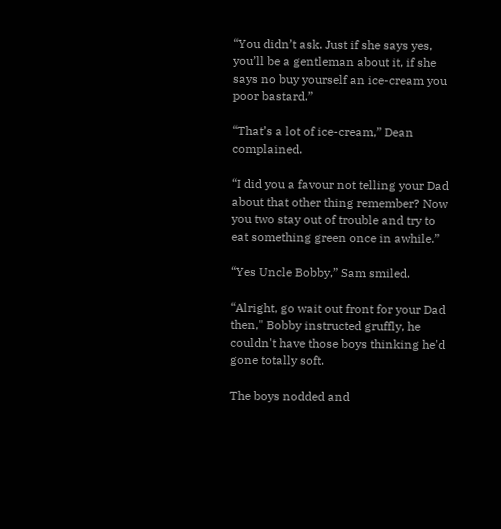“You didn’t ask. Just if she says yes, you’ll be a gentleman about it, if she says no buy yourself an ice-cream you poor bastard.”

“That’s a lot of ice-cream,” Dean complained.

“I did you a favour not telling your Dad about that other thing remember? Now you two stay out of trouble and try to eat something green once in awhile.”

“Yes Uncle Bobby,” Sam smiled.

“Alright, go wait out front for your Dad then," Bobby instructed gruffly, he couldn't have those boys thinking he'd gone totally soft.

The boys nodded and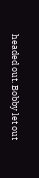headed out. Bobby let out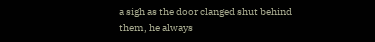a sigh as the door clanged shut behind them, he always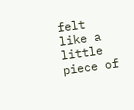felt like a little piece of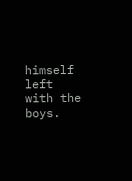himself left with the boys.